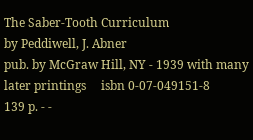The Saber-Tooth Curriculum
by Peddiwell, J. Abner
pub. by McGraw Hill, NY - 1939 with many later printings     isbn 0-07-049151-8
139 p. - -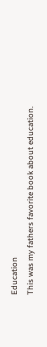Education
This was my fathers favorite book about education.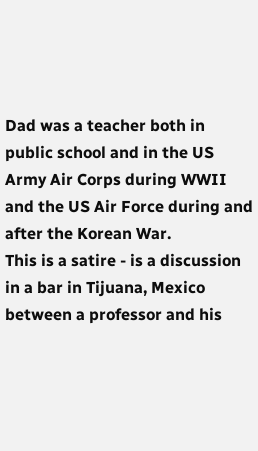Dad was a teacher both in public school and in the US Army Air Corps during WWII and the US Air Force during and after the Korean War.
This is a satire - is a discussion in a bar in Tijuana, Mexico between a professor and his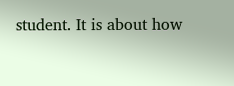student. It is about how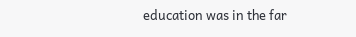education was in the far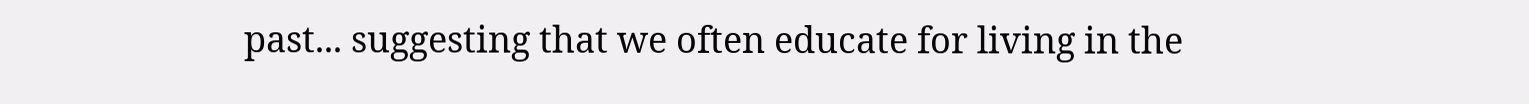past... suggesting that we often educate for living in the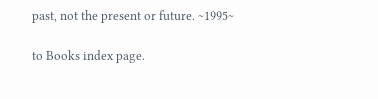past, not the present or future. ~1995~

to Books index page.